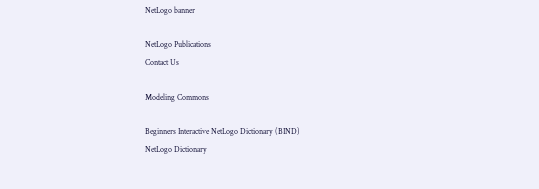NetLogo banner

NetLogo Publications
Contact Us

Modeling Commons

Beginners Interactive NetLogo Dictionary (BIND)
NetLogo Dictionary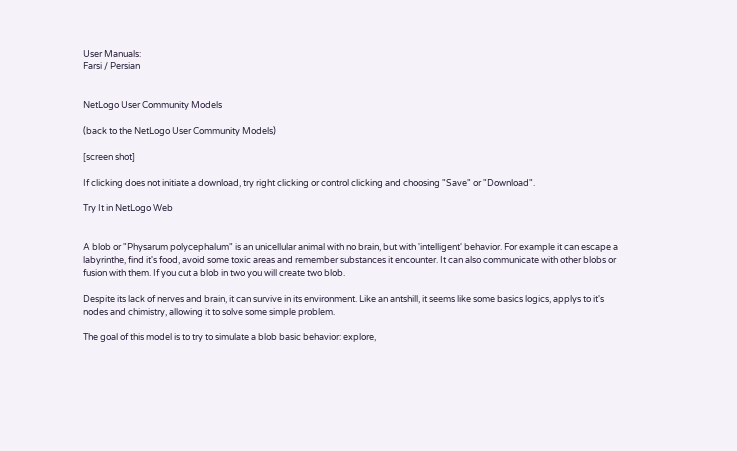User Manuals:
Farsi / Persian


NetLogo User Community Models

(back to the NetLogo User Community Models)

[screen shot]

If clicking does not initiate a download, try right clicking or control clicking and choosing "Save" or "Download".

Try It in NetLogo Web


A blob or "Physarum polycephalum" is an unicellular animal with no brain, but with 'intelligent' behavior. For example it can escape a labyrinthe, find it's food, avoid some toxic areas and remember substances it encounter. It can also communicate with other blobs or fusion with them. If you cut a blob in two you will create two blob.

Despite its lack of nerves and brain, it can survive in its environment. Like an antshill, it seems like some basics logics, applys to it's nodes and chimistry, allowing it to solve some simple problem.

The goal of this model is to try to simulate a blob basic behavior: explore,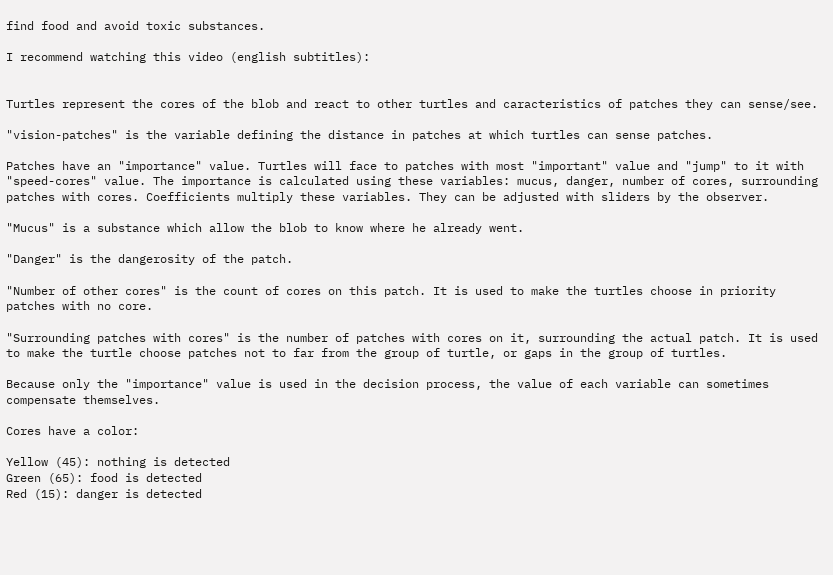find food and avoid toxic substances.

I recommend watching this video (english subtitles):


Turtles represent the cores of the blob and react to other turtles and caracteristics of patches they can sense/see.

"vision-patches" is the variable defining the distance in patches at which turtles can sense patches.

Patches have an "importance" value. Turtles will face to patches with most "important" value and "jump" to it with "speed-cores" value. The importance is calculated using these variables: mucus, danger, number of cores, surrounding patches with cores. Coefficients multiply these variables. They can be adjusted with sliders by the observer.

"Mucus" is a substance which allow the blob to know where he already went.

"Danger" is the dangerosity of the patch.

"Number of other cores" is the count of cores on this patch. It is used to make the turtles choose in priority patches with no core.

"Surrounding patches with cores" is the number of patches with cores on it, surrounding the actual patch. It is used to make the turtle choose patches not to far from the group of turtle, or gaps in the group of turtles.

Because only the "importance" value is used in the decision process, the value of each variable can sometimes compensate themselves.

Cores have a color:

Yellow (45): nothing is detected
Green (65): food is detected
Red (15): danger is detected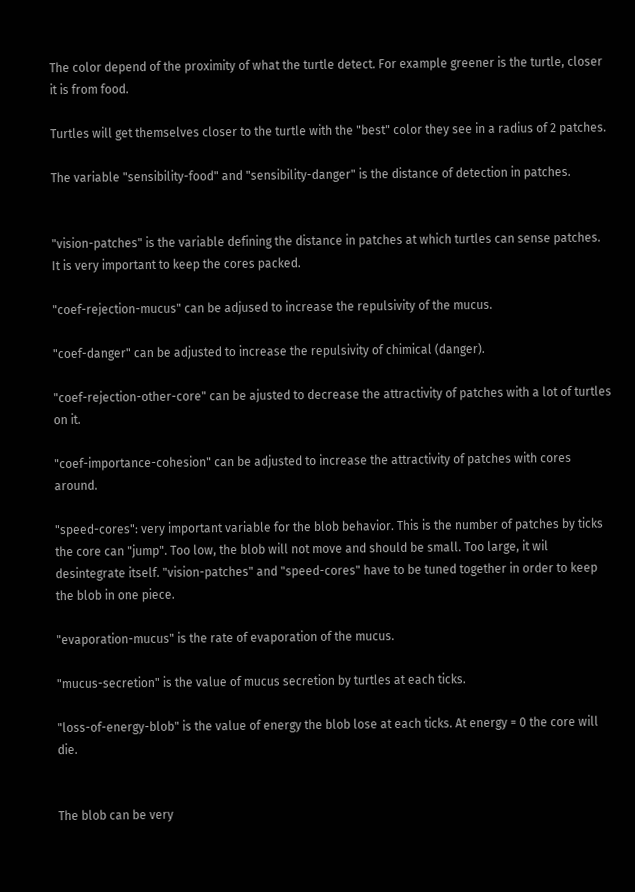The color depend of the proximity of what the turtle detect. For example greener is the turtle, closer it is from food.

Turtles will get themselves closer to the turtle with the "best" color they see in a radius of 2 patches.

The variable "sensibility-food" and "sensibility-danger" is the distance of detection in patches.


"vision-patches" is the variable defining the distance in patches at which turtles can sense patches. It is very important to keep the cores packed.

"coef-rejection-mucus" can be adjused to increase the repulsivity of the mucus.

"coef-danger" can be adjusted to increase the repulsivity of chimical (danger).

"coef-rejection-other-core" can be ajusted to decrease the attractivity of patches with a lot of turtles on it.

"coef-importance-cohesion" can be adjusted to increase the attractivity of patches with cores around.

"speed-cores": very important variable for the blob behavior. This is the number of patches by ticks the core can "jump". Too low, the blob will not move and should be small. Too large, it wil desintegrate itself. "vision-patches" and "speed-cores" have to be tuned together in order to keep the blob in one piece.

"evaporation-mucus" is the rate of evaporation of the mucus.

"mucus-secretion" is the value of mucus secretion by turtles at each ticks.

"loss-of-energy-blob" is the value of energy the blob lose at each ticks. At energy = 0 the core will die.


The blob can be very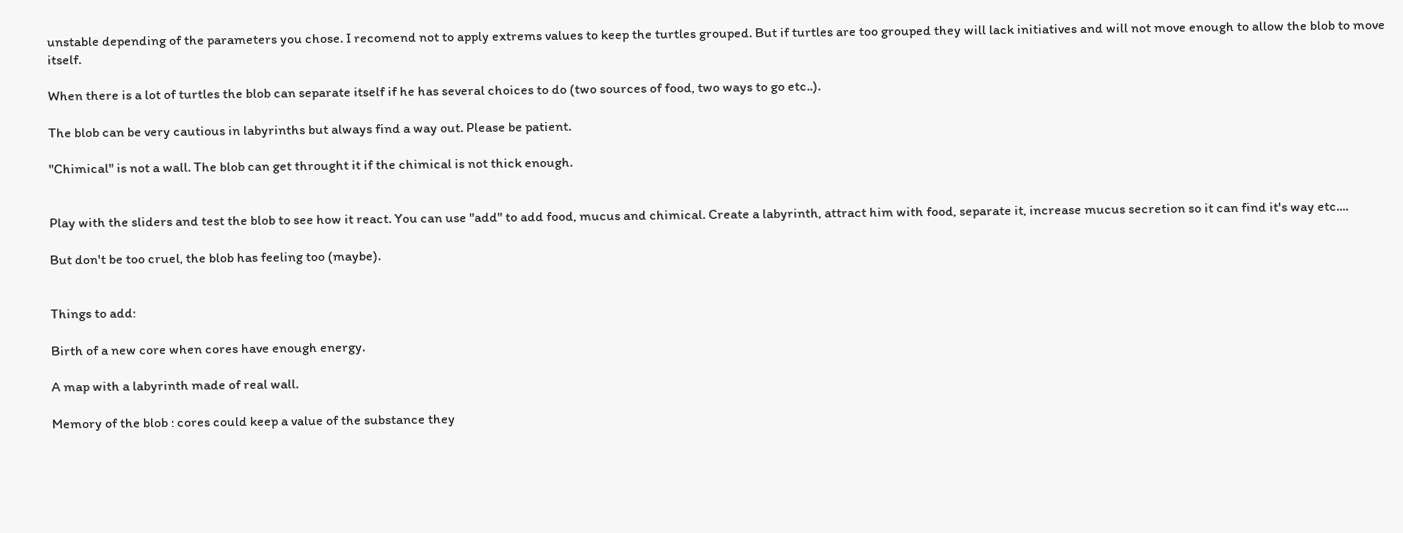unstable depending of the parameters you chose. I recomend not to apply extrems values to keep the turtles grouped. But if turtles are too grouped they will lack initiatives and will not move enough to allow the blob to move itself.

When there is a lot of turtles the blob can separate itself if he has several choices to do (two sources of food, two ways to go etc..).

The blob can be very cautious in labyrinths but always find a way out. Please be patient.

"Chimical" is not a wall. The blob can get throught it if the chimical is not thick enough.


Play with the sliders and test the blob to see how it react. You can use "add" to add food, mucus and chimical. Create a labyrinth, attract him with food, separate it, increase mucus secretion so it can find it's way etc....

But don't be too cruel, the blob has feeling too (maybe).


Things to add:

Birth of a new core when cores have enough energy.

A map with a labyrinth made of real wall.

Memory of the blob : cores could keep a value of the substance they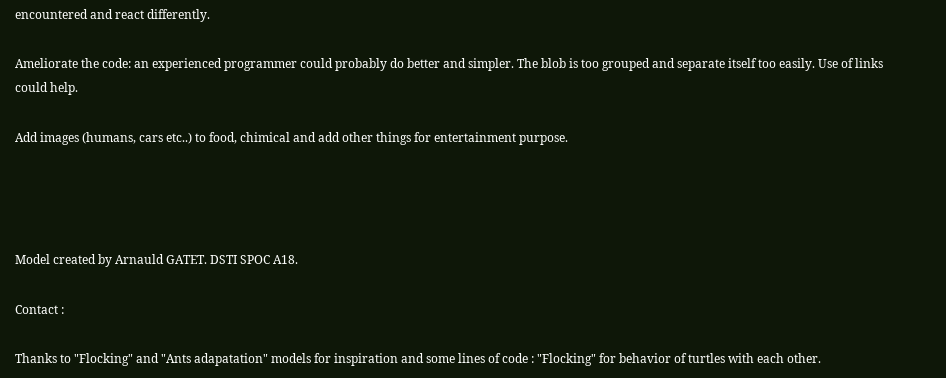encountered and react differently.

Ameliorate the code: an experienced programmer could probably do better and simpler. The blob is too grouped and separate itself too easily. Use of links could help.

Add images (humans, cars etc..) to food, chimical and add other things for entertainment purpose.




Model created by Arnauld GATET. DSTI SPOC A18.

Contact :

Thanks to "Flocking" and "Ants adapatation" models for inspiration and some lines of code : "Flocking" for behavior of turtles with each other.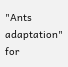"Ants adaptation" for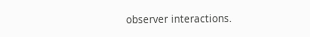observer interactions.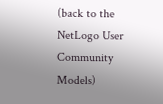(back to the NetLogo User Community Models)